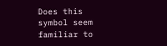Does this symbol seem familiar to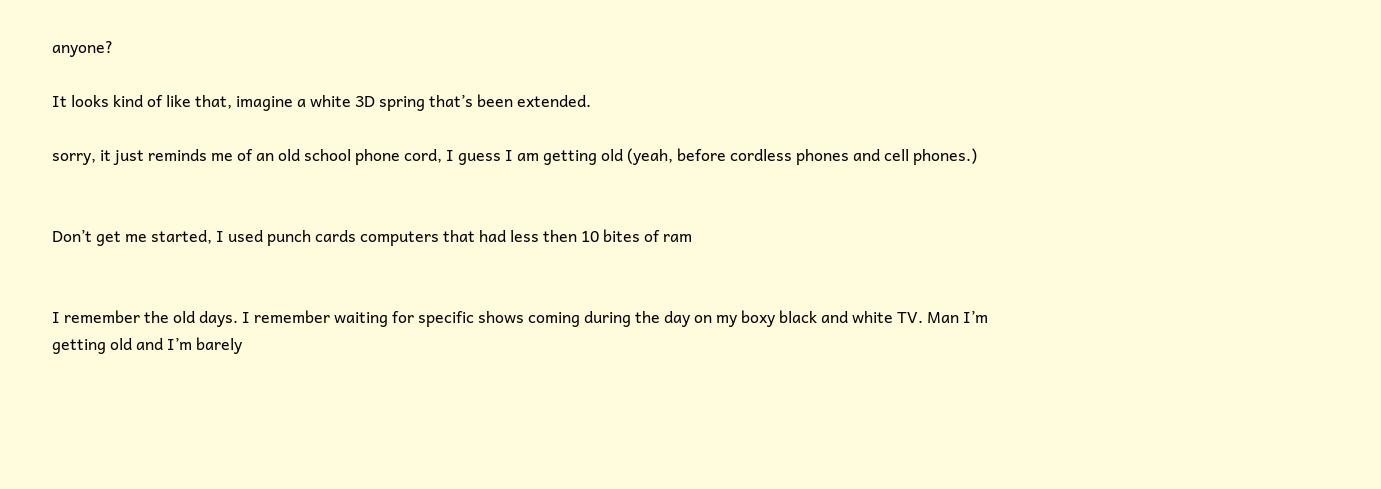anyone?

It looks kind of like that, imagine a white 3D spring that’s been extended.

sorry, it just reminds me of an old school phone cord, I guess I am getting old (yeah, before cordless phones and cell phones.)


Don’t get me started, I used punch cards computers that had less then 10 bites of ram


I remember the old days. I remember waiting for specific shows coming during the day on my boxy black and white TV. Man I’m getting old and I’m barely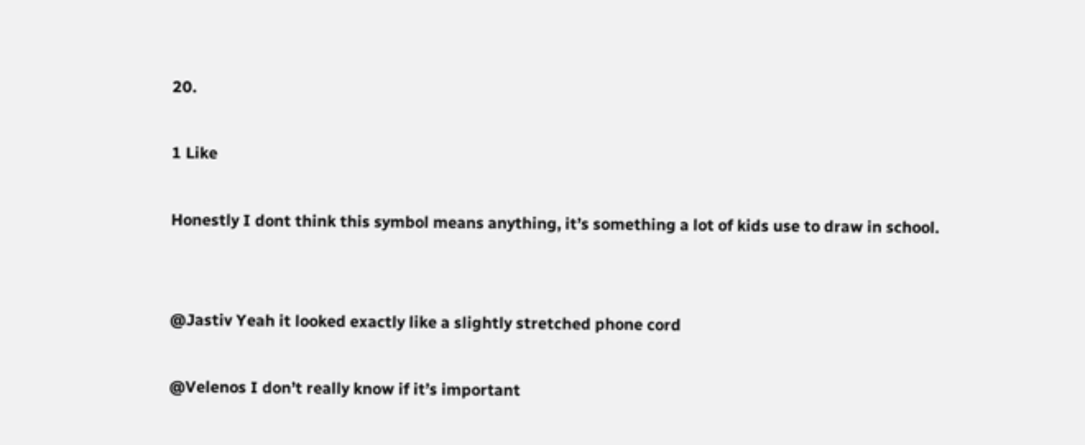20.

1 Like

Honestly I dont think this symbol means anything, it’s something a lot of kids use to draw in school.


@Jastiv Yeah it looked exactly like a slightly stretched phone cord

@Velenos I don’t really know if it’s important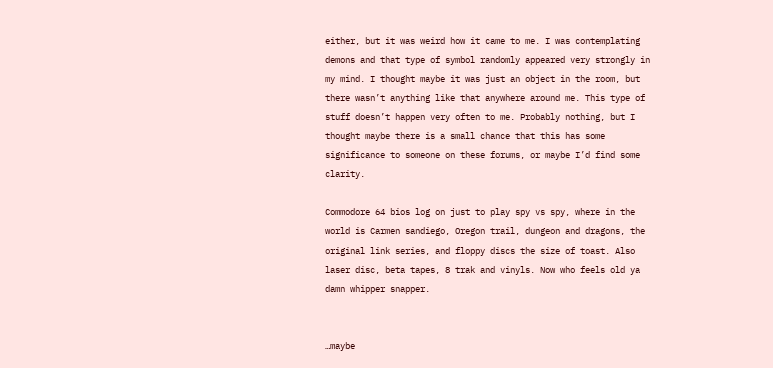either, but it was weird how it came to me. I was contemplating demons and that type of symbol randomly appeared very strongly in my mind. I thought maybe it was just an object in the room, but there wasn’t anything like that anywhere around me. This type of stuff doesn’t happen very often to me. Probably nothing, but I thought maybe there is a small chance that this has some significance to someone on these forums, or maybe I’d find some clarity.

Commodore 64 bios log on just to play spy vs spy, where in the world is Carmen sandiego, Oregon trail, dungeon and dragons, the original link series, and floppy discs the size of toast. Also laser disc, beta tapes, 8 trak and vinyls. Now who feels old ya damn whipper snapper.


…maybe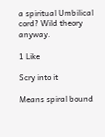a spiritual Umbilical cord? Wild theory anyway.

1 Like

Scry into it

Means spiral bound